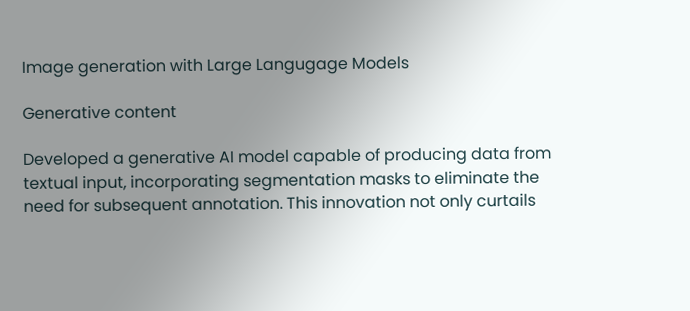Image generation with Large Langugage Models

Generative content

Developed a generative AI model capable of producing data from textual input, incorporating segmentation masks to eliminate the need for subsequent annotation. This innovation not only curtails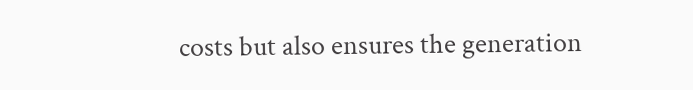costs but also ensures the generation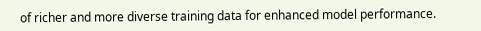of richer and more diverse training data for enhanced model performance.